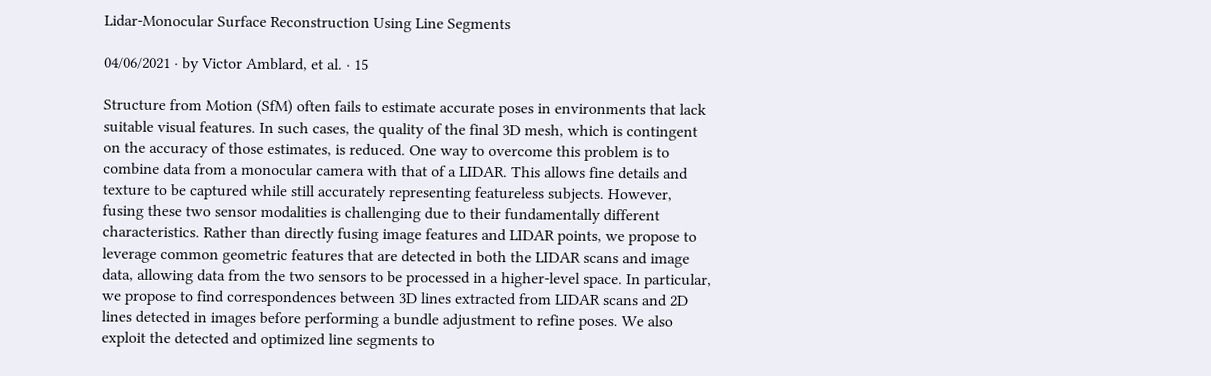Lidar-Monocular Surface Reconstruction Using Line Segments

04/06/2021 ∙ by Victor Amblard, et al. ∙ 15

Structure from Motion (SfM) often fails to estimate accurate poses in environments that lack suitable visual features. In such cases, the quality of the final 3D mesh, which is contingent on the accuracy of those estimates, is reduced. One way to overcome this problem is to combine data from a monocular camera with that of a LIDAR. This allows fine details and texture to be captured while still accurately representing featureless subjects. However, fusing these two sensor modalities is challenging due to their fundamentally different characteristics. Rather than directly fusing image features and LIDAR points, we propose to leverage common geometric features that are detected in both the LIDAR scans and image data, allowing data from the two sensors to be processed in a higher-level space. In particular, we propose to find correspondences between 3D lines extracted from LIDAR scans and 2D lines detected in images before performing a bundle adjustment to refine poses. We also exploit the detected and optimized line segments to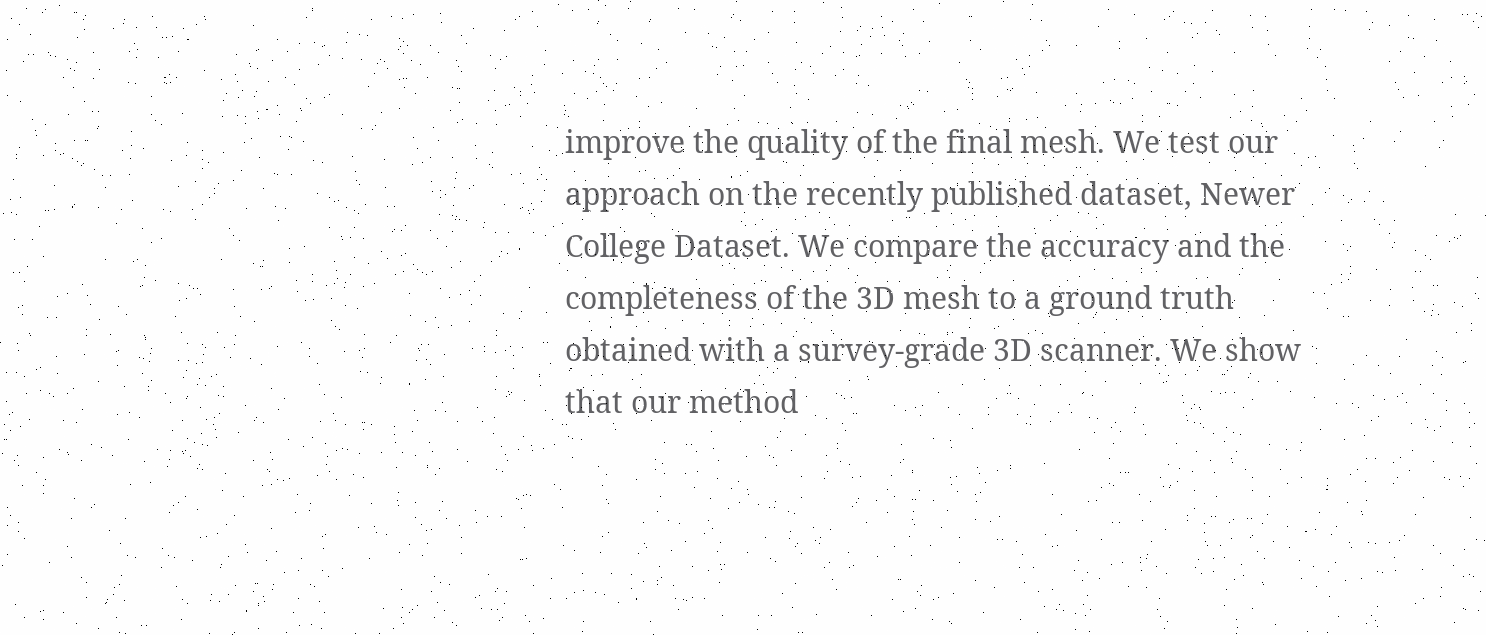improve the quality of the final mesh. We test our approach on the recently published dataset, Newer College Dataset. We compare the accuracy and the completeness of the 3D mesh to a ground truth obtained with a survey-grade 3D scanner. We show that our method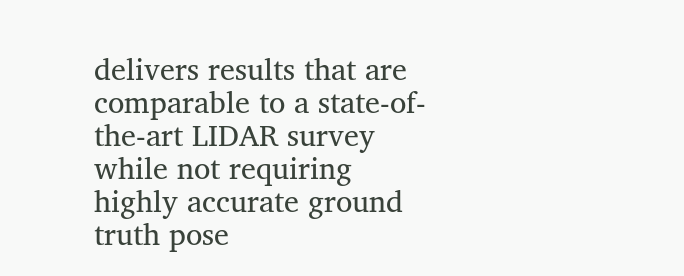delivers results that are comparable to a state-of-the-art LIDAR survey while not requiring highly accurate ground truth pose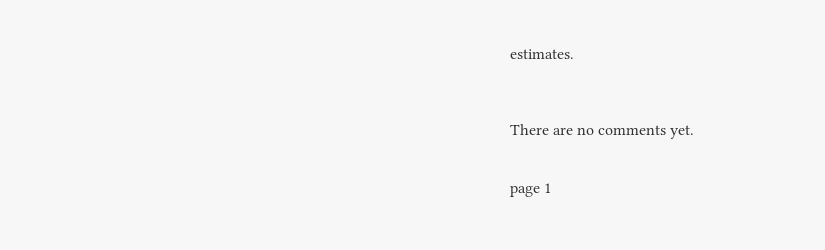estimates.



There are no comments yet.


page 1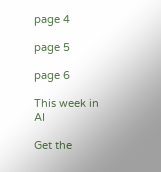page 4

page 5

page 6

This week in AI

Get the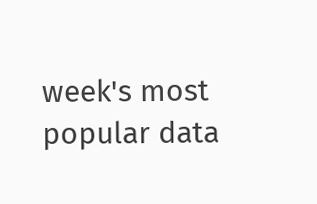week's most popular data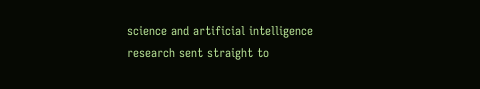science and artificial intelligence research sent straight to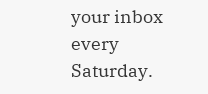your inbox every Saturday.